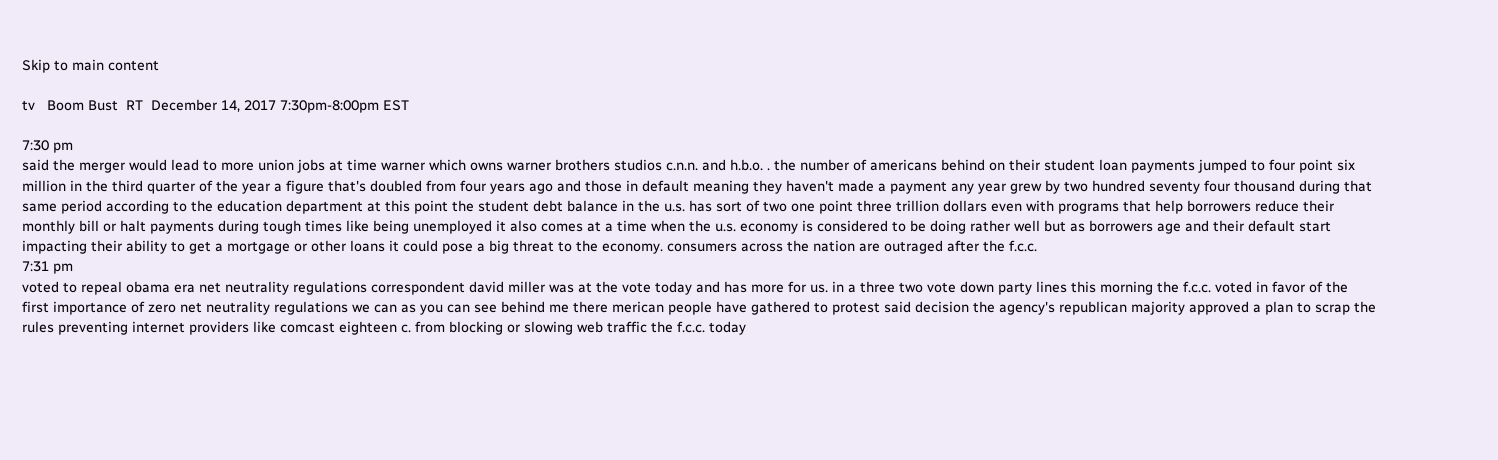Skip to main content

tv   Boom Bust  RT  December 14, 2017 7:30pm-8:00pm EST

7:30 pm
said the merger would lead to more union jobs at time warner which owns warner brothers studios c.n.n. and h.b.o. . the number of americans behind on their student loan payments jumped to four point six million in the third quarter of the year a figure that's doubled from four years ago and those in default meaning they haven't made a payment any year grew by two hundred seventy four thousand during that same period according to the education department at this point the student debt balance in the u.s. has sort of two one point three trillion dollars even with programs that help borrowers reduce their monthly bill or halt payments during tough times like being unemployed it also comes at a time when the u.s. economy is considered to be doing rather well but as borrowers age and their default start impacting their ability to get a mortgage or other loans it could pose a big threat to the economy. consumers across the nation are outraged after the f.c.c.
7:31 pm
voted to repeal obama era net neutrality regulations correspondent david miller was at the vote today and has more for us. in a three two vote down party lines this morning the f.c.c. voted in favor of the first importance of zero net neutrality regulations we can as you can see behind me there merican people have gathered to protest said decision the agency's republican majority approved a plan to scrap the rules preventing internet providers like comcast eighteen c. from blocking or slowing web traffic the f.c.c. today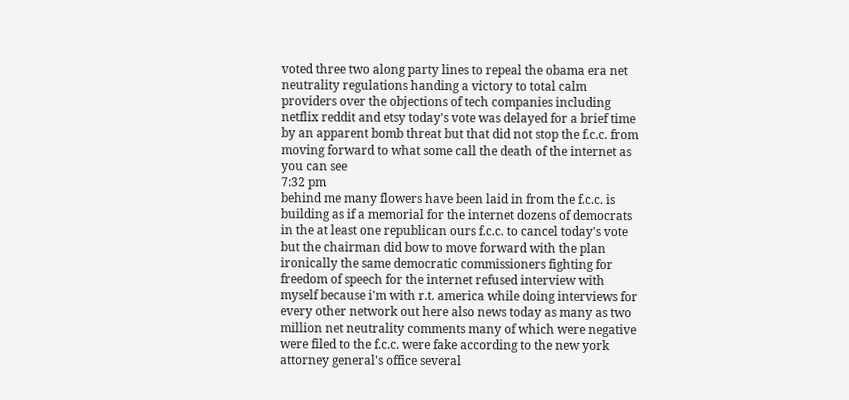voted three two along party lines to repeal the obama era net neutrality regulations handing a victory to total calm providers over the objections of tech companies including netflix reddit and etsy today's vote was delayed for a brief time by an apparent bomb threat but that did not stop the f.c.c. from moving forward to what some call the death of the internet as you can see
7:32 pm
behind me many flowers have been laid in from the f.c.c. is building as if a memorial for the internet dozens of democrats in the at least one republican ours f.c.c. to cancel today's vote but the chairman did bow to move forward with the plan ironically the same democratic commissioners fighting for freedom of speech for the internet refused interview with myself because i'm with r.t. america while doing interviews for every other network out here also news today as many as two million net neutrality comments many of which were negative were filed to the f.c.c. were fake according to the new york attorney general's office several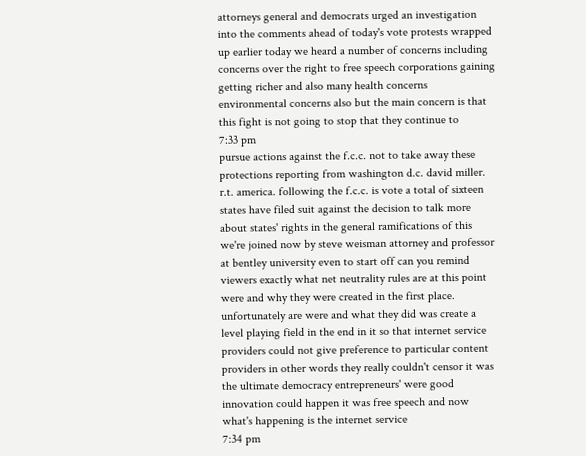attorneys general and democrats urged an investigation into the comments ahead of today's vote protests wrapped up earlier today we heard a number of concerns including concerns over the right to free speech corporations gaining getting richer and also many health concerns environmental concerns also but the main concern is that this fight is not going to stop that they continue to
7:33 pm
pursue actions against the f.c.c. not to take away these protections reporting from washington d.c. david miller. r.t. america. following the f.c.c. is vote a total of sixteen states have filed suit against the decision to talk more about states' rights in the general ramifications of this we're joined now by steve weisman attorney and professor at bentley university even to start off can you remind viewers exactly what net neutrality rules are at this point were and why they were created in the first place. unfortunately are were and what they did was create a level playing field in the end in it so that internet service providers could not give preference to particular content providers in other words they really couldn't censor it was the ultimate democracy entrepreneurs' were good innovation could happen it was free speech and now what's happening is the internet service
7:34 pm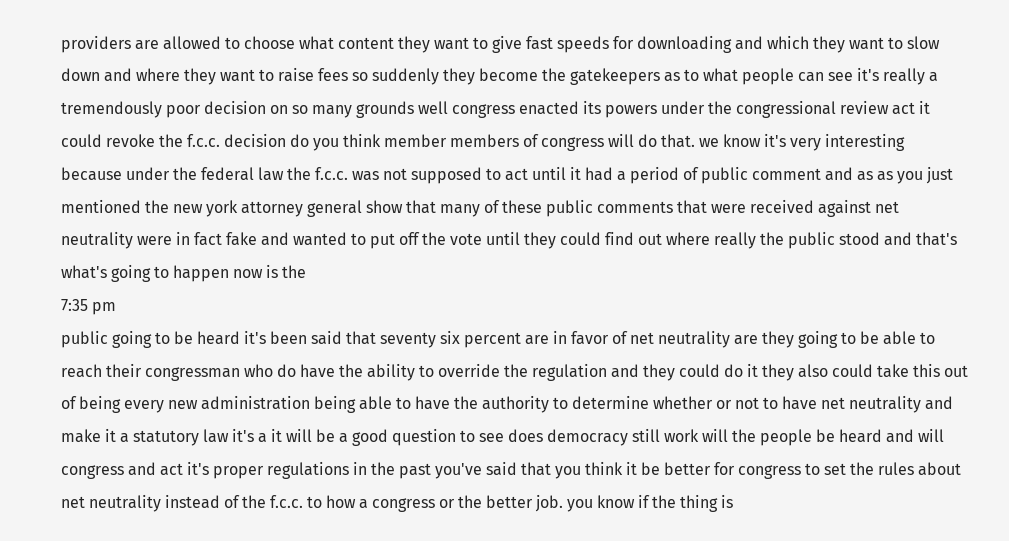providers are allowed to choose what content they want to give fast speeds for downloading and which they want to slow down and where they want to raise fees so suddenly they become the gatekeepers as to what people can see it's really a tremendously poor decision on so many grounds well congress enacted its powers under the congressional review act it could revoke the f.c.c. decision do you think member members of congress will do that. we know it's very interesting because under the federal law the f.c.c. was not supposed to act until it had a period of public comment and as as you just mentioned the new york attorney general show that many of these public comments that were received against net neutrality were in fact fake and wanted to put off the vote until they could find out where really the public stood and that's what's going to happen now is the
7:35 pm
public going to be heard it's been said that seventy six percent are in favor of net neutrality are they going to be able to reach their congressman who do have the ability to override the regulation and they could do it they also could take this out of being every new administration being able to have the authority to determine whether or not to have net neutrality and make it a statutory law it's a it will be a good question to see does democracy still work will the people be heard and will congress and act it's proper regulations in the past you've said that you think it be better for congress to set the rules about net neutrality instead of the f.c.c. to how a congress or the better job. you know if the thing is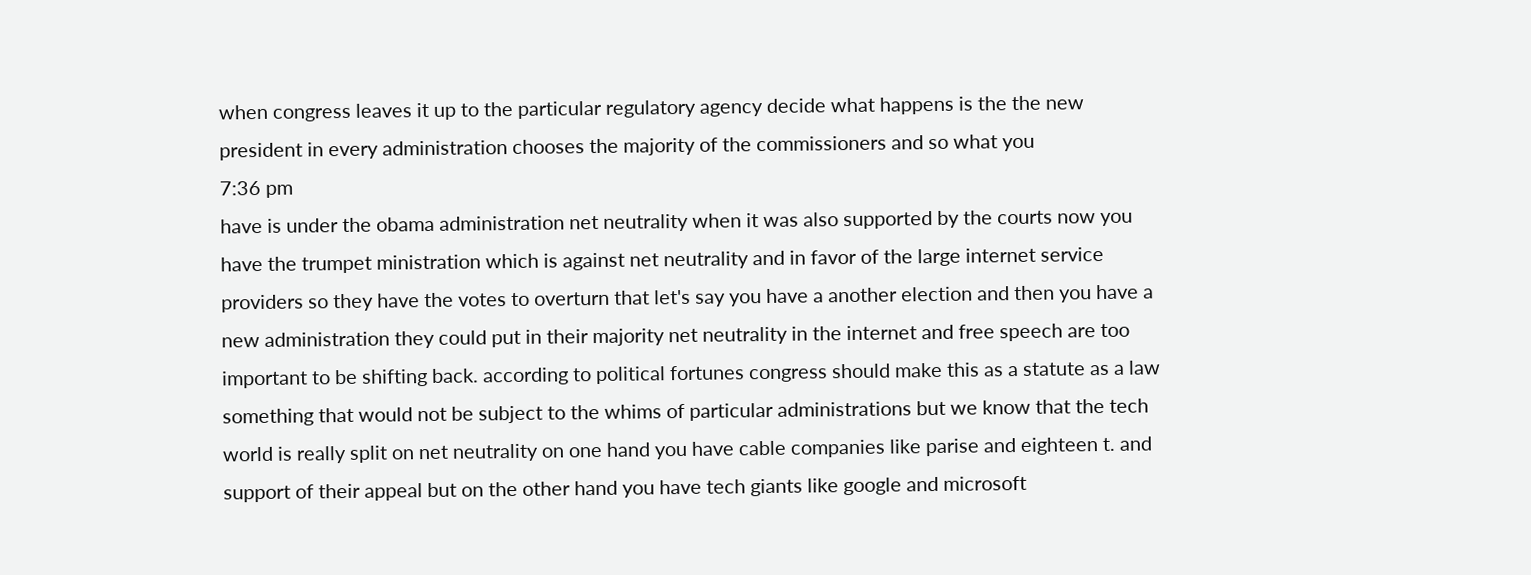when congress leaves it up to the particular regulatory agency decide what happens is the the new president in every administration chooses the majority of the commissioners and so what you
7:36 pm
have is under the obama administration net neutrality when it was also supported by the courts now you have the trumpet ministration which is against net neutrality and in favor of the large internet service providers so they have the votes to overturn that let's say you have a another election and then you have a new administration they could put in their majority net neutrality in the internet and free speech are too important to be shifting back. according to political fortunes congress should make this as a statute as a law something that would not be subject to the whims of particular administrations but we know that the tech world is really split on net neutrality on one hand you have cable companies like parise and eighteen t. and support of their appeal but on the other hand you have tech giants like google and microsoft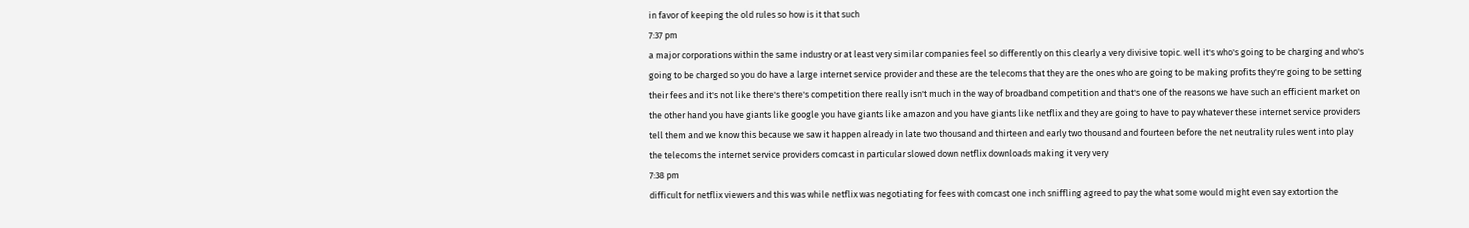in favor of keeping the old rules so how is it that such
7:37 pm
a major corporations within the same industry or at least very similar companies feel so differently on this clearly a very divisive topic. well it's who's going to be charging and who's going to be charged so you do have a large internet service provider and these are the telecoms that they are the ones who are going to be making profits they're going to be setting their fees and it's not like there's there's competition there really isn't much in the way of broadband competition and that's one of the reasons we have such an efficient market on the other hand you have giants like google you have giants like amazon and you have giants like netflix and they are going to have to pay whatever these internet service providers tell them and we know this because we saw it happen already in late two thousand and thirteen and early two thousand and fourteen before the net neutrality rules went into play the telecoms the internet service providers comcast in particular slowed down netflix downloads making it very very
7:38 pm
difficult for netflix viewers and this was while netflix was negotiating for fees with comcast one inch sniffling agreed to pay the what some would might even say extortion the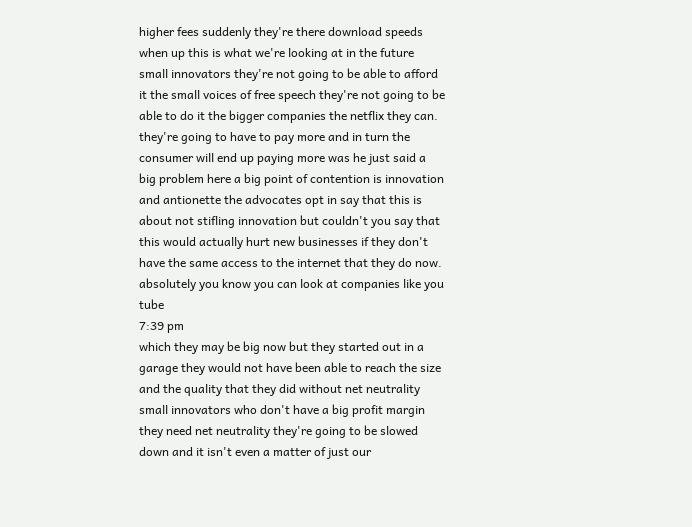higher fees suddenly they're there download speeds when up this is what we're looking at in the future small innovators they're not going to be able to afford it the small voices of free speech they're not going to be able to do it the bigger companies the netflix they can. they're going to have to pay more and in turn the consumer will end up paying more was he just said a big problem here a big point of contention is innovation and antionette the advocates opt in say that this is about not stifling innovation but couldn't you say that this would actually hurt new businesses if they don't have the same access to the internet that they do now. absolutely you know you can look at companies like you tube
7:39 pm
which they may be big now but they started out in a garage they would not have been able to reach the size and the quality that they did without net neutrality small innovators who don't have a big profit margin they need net neutrality they're going to be slowed down and it isn't even a matter of just our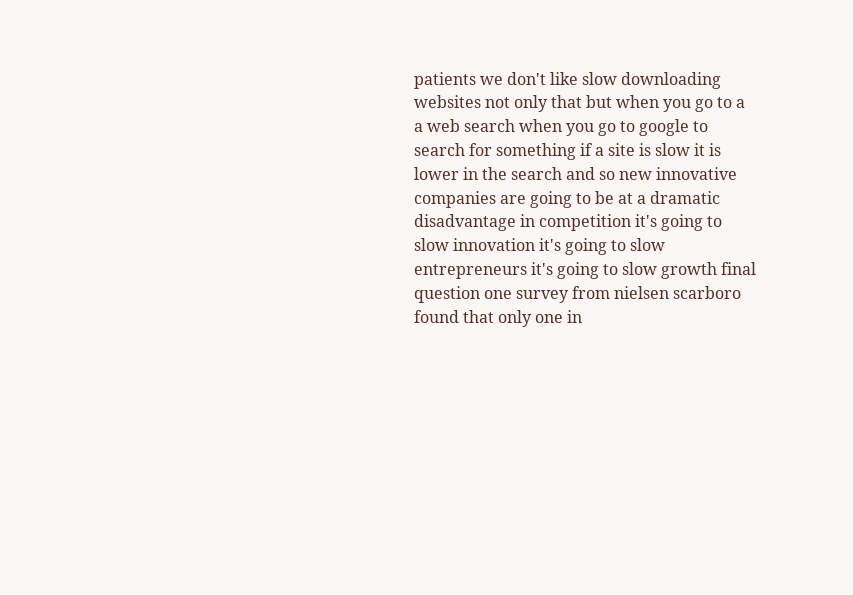patients we don't like slow downloading websites not only that but when you go to a a web search when you go to google to search for something if a site is slow it is lower in the search and so new innovative companies are going to be at a dramatic disadvantage in competition it's going to slow innovation it's going to slow entrepreneurs it's going to slow growth final question one survey from nielsen scarboro found that only one in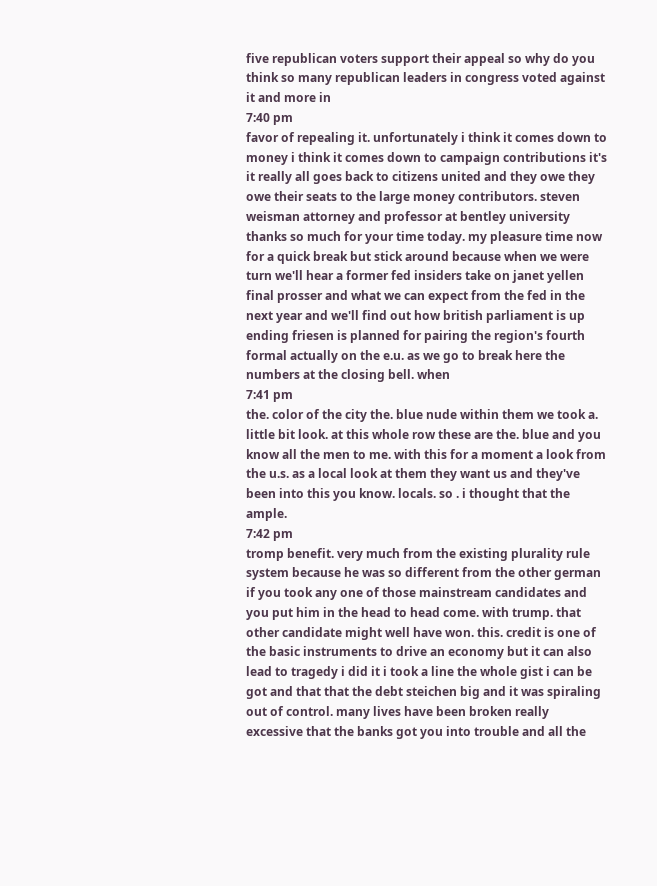five republican voters support their appeal so why do you think so many republican leaders in congress voted against it and more in
7:40 pm
favor of repealing it. unfortunately i think it comes down to money i think it comes down to campaign contributions it's it really all goes back to citizens united and they owe they owe their seats to the large money contributors. steven weisman attorney and professor at bentley university thanks so much for your time today. my pleasure time now for a quick break but stick around because when we were turn we'll hear a former fed insiders take on janet yellen final prosser and what we can expect from the fed in the next year and we'll find out how british parliament is up ending friesen is planned for pairing the region's fourth formal actually on the e.u. as we go to break here the numbers at the closing bell. when
7:41 pm
the. color of the city the. blue nude within them we took a. little bit look. at this whole row these are the. blue and you know all the men to me. with this for a moment a look from the u.s. as a local look at them they want us and they've been into this you know. locals. so . i thought that the ample.
7:42 pm
tromp benefit. very much from the existing plurality rule system because he was so different from the other german if you took any one of those mainstream candidates and you put him in the head to head come. with trump. that other candidate might well have won. this. credit is one of the basic instruments to drive an economy but it can also lead to tragedy i did it i took a line the whole gist i can be got and that that the debt steichen big and it was spiraling out of control. many lives have been broken really excessive that the banks got you into trouble and all the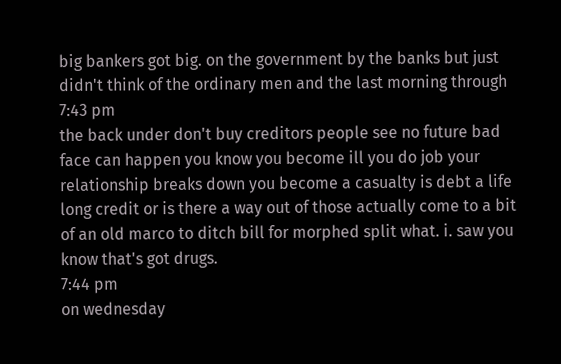big bankers got big. on the government by the banks but just didn't think of the ordinary men and the last morning through
7:43 pm
the back under don't buy creditors people see no future bad face can happen you know you become ill you do job your relationship breaks down you become a casualty is debt a life long credit or is there a way out of those actually come to a bit of an old marco to ditch bill for morphed split what. i. saw you know that's got drugs.
7:44 pm
on wednesday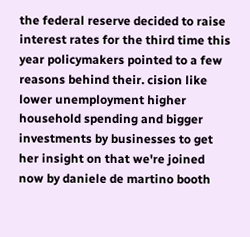the federal reserve decided to raise interest rates for the third time this year policymakers pointed to a few reasons behind their. cision like lower unemployment higher household spending and bigger investments by businesses to get her insight on that we're joined now by daniele de martino booth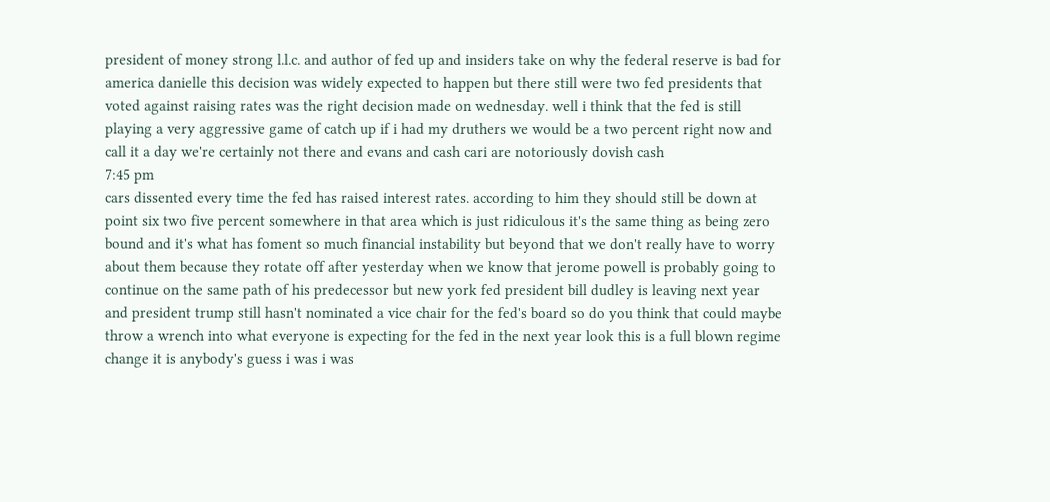president of money strong l.l.c. and author of fed up and insiders take on why the federal reserve is bad for america danielle this decision was widely expected to happen but there still were two fed presidents that voted against raising rates was the right decision made on wednesday. well i think that the fed is still playing a very aggressive game of catch up if i had my druthers we would be a two percent right now and call it a day we're certainly not there and evans and cash cari are notoriously dovish cash
7:45 pm
cars dissented every time the fed has raised interest rates. according to him they should still be down at point six two five percent somewhere in that area which is just ridiculous it's the same thing as being zero bound and it's what has foment so much financial instability but beyond that we don't really have to worry about them because they rotate off after yesterday when we know that jerome powell is probably going to continue on the same path of his predecessor but new york fed president bill dudley is leaving next year and president trump still hasn't nominated a vice chair for the fed's board so do you think that could maybe throw a wrench into what everyone is expecting for the fed in the next year look this is a full blown regime change it is anybody's guess i was i was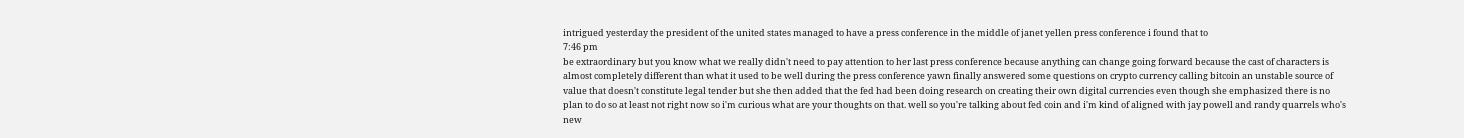intrigued yesterday the president of the united states managed to have a press conference in the middle of janet yellen press conference i found that to
7:46 pm
be extraordinary but you know what we really didn't need to pay attention to her last press conference because anything can change going forward because the cast of characters is almost completely different than what it used to be well during the press conference yawn finally answered some questions on crypto currency calling bitcoin an unstable source of value that doesn't constitute legal tender but she then added that the fed had been doing research on creating their own digital currencies even though she emphasized there is no plan to do so at least not right now so i'm curious what are your thoughts on that. well so you're talking about fed coin and i'm kind of aligned with jay powell and randy quarrels who's new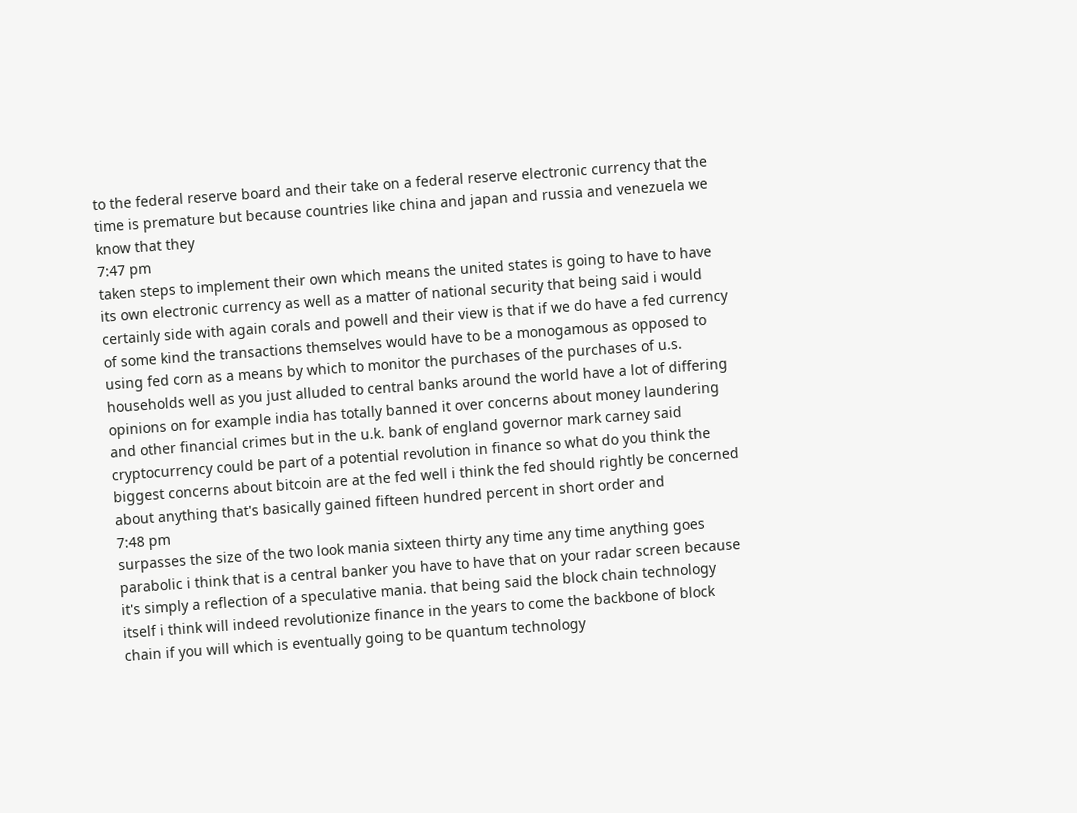to the federal reserve board and their take on a federal reserve electronic currency that the time is premature but because countries like china and japan and russia and venezuela we know that they
7:47 pm
taken steps to implement their own which means the united states is going to have to have its own electronic currency as well as a matter of national security that being said i would certainly side with again corals and powell and their view is that if we do have a fed currency of some kind the transactions themselves would have to be a monogamous as opposed to using fed corn as a means by which to monitor the purchases of the purchases of u.s. households well as you just alluded to central banks around the world have a lot of differing opinions on for example india has totally banned it over concerns about money laundering and other financial crimes but in the u.k. bank of england governor mark carney said cryptocurrency could be part of a potential revolution in finance so what do you think the biggest concerns about bitcoin are at the fed well i think the fed should rightly be concerned about anything that's basically gained fifteen hundred percent in short order and
7:48 pm
surpasses the size of the two look mania sixteen thirty any time any time anything goes parabolic i think that is a central banker you have to have that on your radar screen because it's simply a reflection of a speculative mania. that being said the block chain technology itself i think will indeed revolutionize finance in the years to come the backbone of block chain if you will which is eventually going to be quantum technology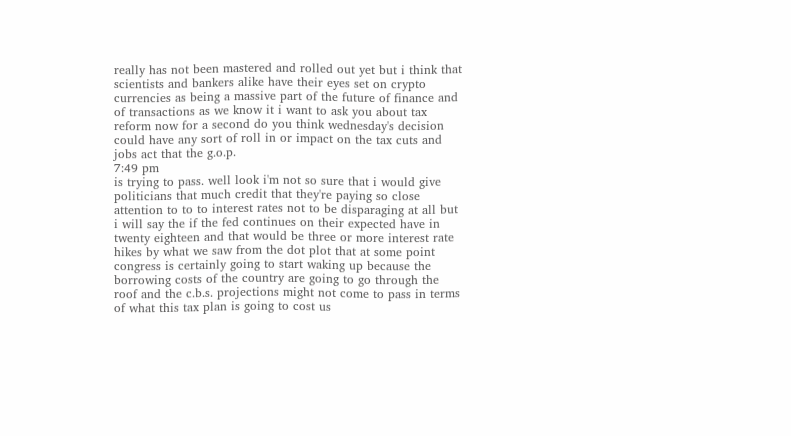really has not been mastered and rolled out yet but i think that scientists and bankers alike have their eyes set on crypto currencies as being a massive part of the future of finance and of transactions as we know it i want to ask you about tax reform now for a second do you think wednesday's decision could have any sort of roll in or impact on the tax cuts and jobs act that the g.o.p.
7:49 pm
is trying to pass. well look i'm not so sure that i would give politicians that much credit that they're paying so close attention to to to interest rates not to be disparaging at all but i will say the if the fed continues on their expected have in twenty eighteen and that would be three or more interest rate hikes by what we saw from the dot plot that at some point congress is certainly going to start waking up because the borrowing costs of the country are going to go through the roof and the c.b.s. projections might not come to pass in terms of what this tax plan is going to cost us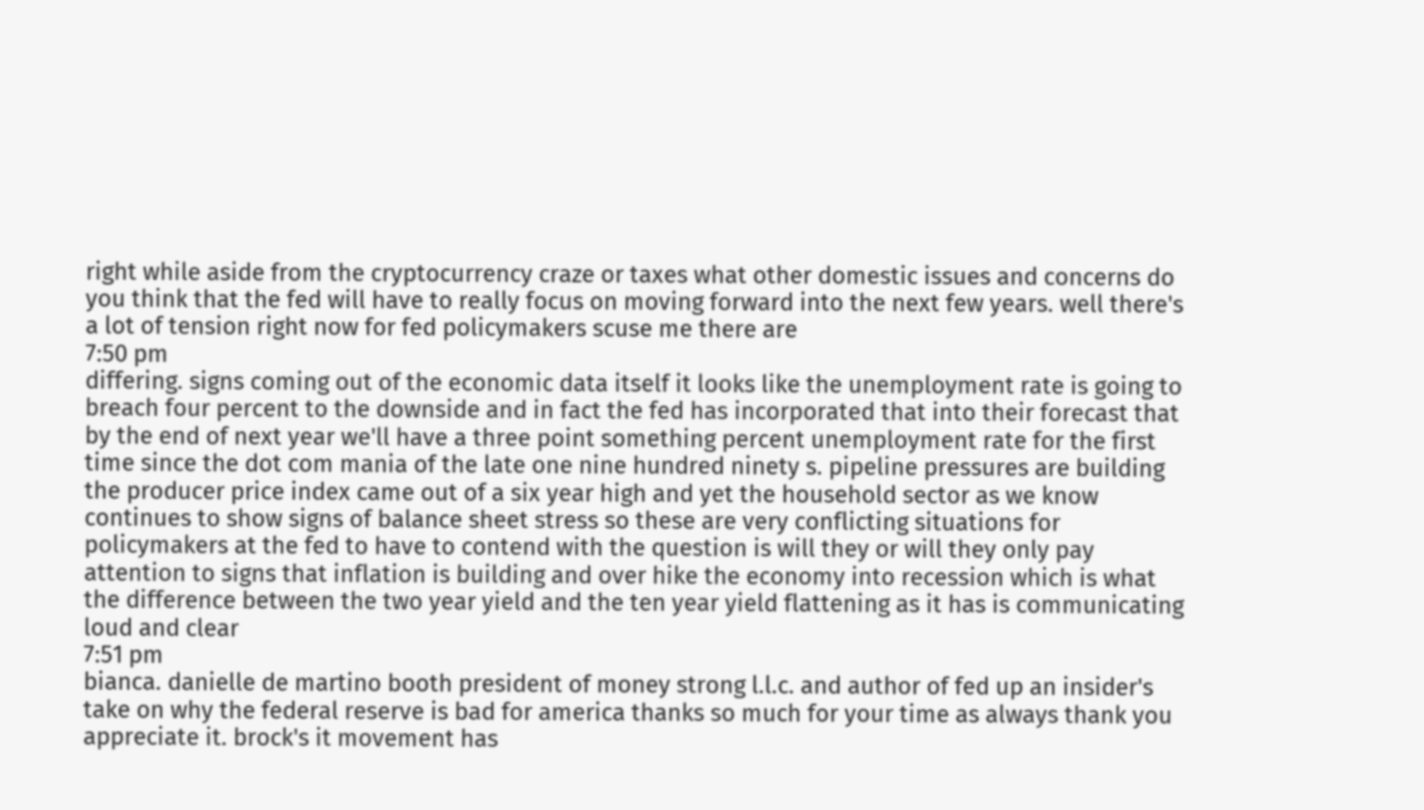right while aside from the cryptocurrency craze or taxes what other domestic issues and concerns do you think that the fed will have to really focus on moving forward into the next few years. well there's a lot of tension right now for fed policymakers scuse me there are
7:50 pm
differing. signs coming out of the economic data itself it looks like the unemployment rate is going to breach four percent to the downside and in fact the fed has incorporated that into their forecast that by the end of next year we'll have a three point something percent unemployment rate for the first time since the dot com mania of the late one nine hundred ninety s. pipeline pressures are building the producer price index came out of a six year high and yet the household sector as we know continues to show signs of balance sheet stress so these are very conflicting situations for policymakers at the fed to have to contend with the question is will they or will they only pay attention to signs that inflation is building and over hike the economy into recession which is what the difference between the two year yield and the ten year yield flattening as it has is communicating loud and clear
7:51 pm
bianca. danielle de martino booth president of money strong l.l.c. and author of fed up an insider's take on why the federal reserve is bad for america thanks so much for your time as always thank you appreciate it. brock's it movement has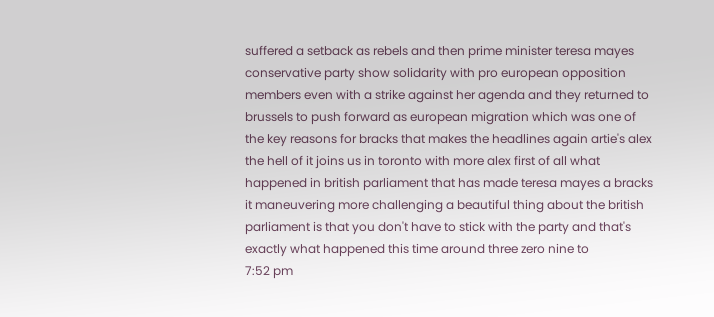suffered a setback as rebels and then prime minister teresa mayes conservative party show solidarity with pro european opposition members even with a strike against her agenda and they returned to brussels to push forward as european migration which was one of the key reasons for bracks that makes the headlines again artie's alex the hell of it joins us in toronto with more alex first of all what happened in british parliament that has made teresa mayes a bracks it maneuvering more challenging a beautiful thing about the british parliament is that you don't have to stick with the party and that's exactly what happened this time around three zero nine to
7:52 pm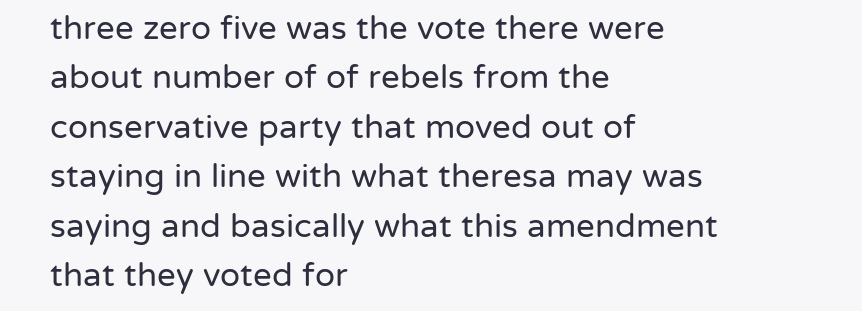three zero five was the vote there were about number of of rebels from the conservative party that moved out of staying in line with what theresa may was saying and basically what this amendment that they voted for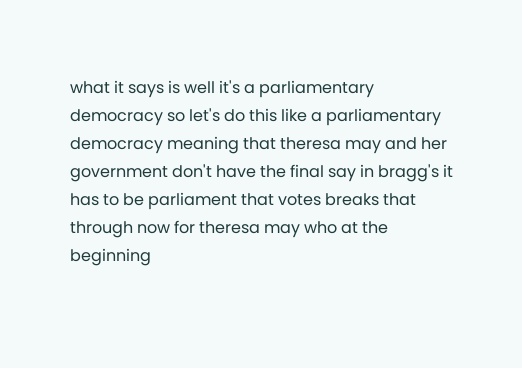what it says is well it's a parliamentary democracy so let's do this like a parliamentary democracy meaning that theresa may and her government don't have the final say in bragg's it has to be parliament that votes breaks that through now for theresa may who at the beginning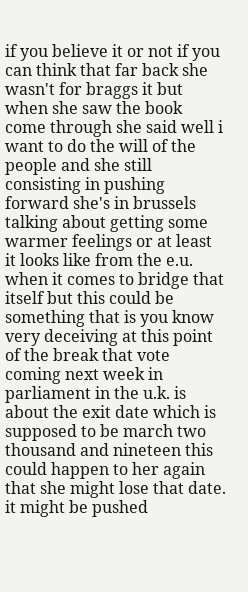if you believe it or not if you can think that far back she wasn't for braggs it but when she saw the book come through she said well i want to do the will of the people and she still consisting in pushing forward she's in brussels talking about getting some warmer feelings or at least it looks like from the e.u. when it comes to bridge that itself but this could be something that is you know very deceiving at this point of the break that vote coming next week in parliament in the u.k. is about the exit date which is supposed to be march two thousand and nineteen this could happen to her again that she might lose that date. it might be pushed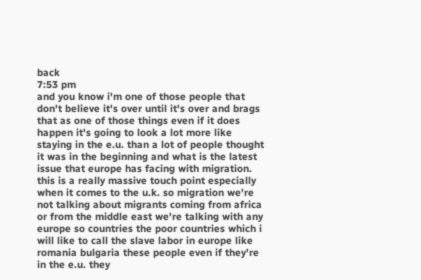back
7:53 pm
and you know i'm one of those people that don't believe it's over until it's over and brags that as one of those things even if it does happen it's going to look a lot more like staying in the e.u. than a lot of people thought it was in the beginning and what is the latest issue that europe has facing with migration. this is a really massive touch point especially when it comes to the u.k. so migration we're not talking about migrants coming from africa or from the middle east we're talking with any europe so countries the poor countries which i will like to call the slave labor in europe like romania bulgaria these people even if they're in the e.u. they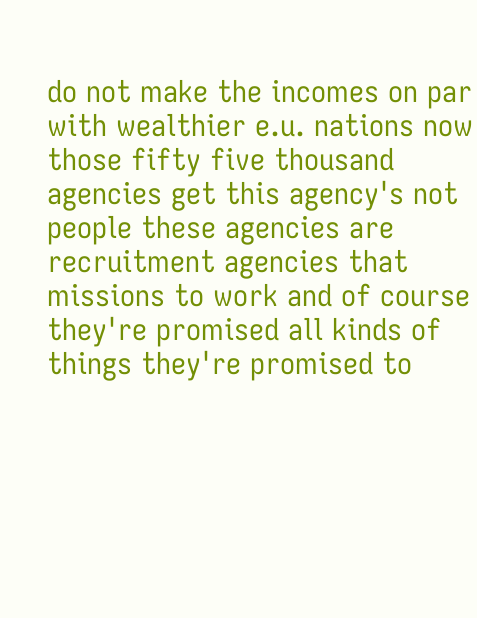do not make the incomes on par with wealthier e.u. nations now those fifty five thousand agencies get this agency's not people these agencies are recruitment agencies that missions to work and of course they're promised all kinds of things they're promised to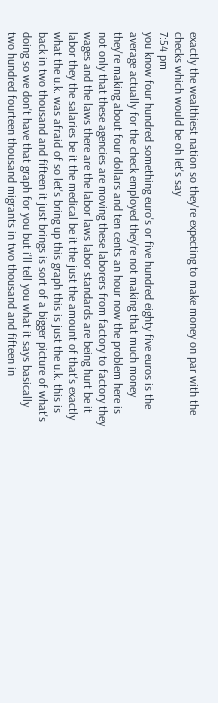exactly the wealthiest nation so they're expecting to make money on par with the checks which would be oh let's say
7:54 pm
you know four hundred something euro's or five hundred eighty five euros is the average actually for the check employed they're not making that much money they're making about four dollars and ten cents an hour now the problem here is not only that these agencies are moving these laborers from factory to factory they wages and the laws there are the labor laws labor standards are being hurt be it labor they the salaries be it the medical be it the just the amount of that's exactly what the u.k. was afraid of so let's bring up this graph this is just the u.k. this is back in two thousand and fifteen it just brings is sort of a bigger picture of what's doing so we don't have that graph for you but i'll tell you what it says basically two hundred fourteen thousand migrants in two thousand and fifteen in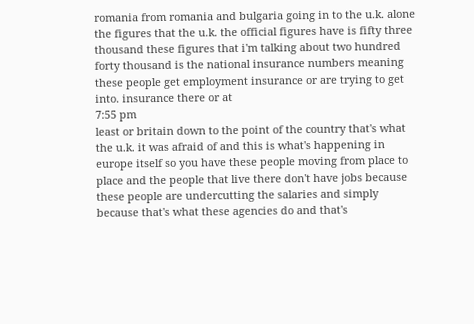romania from romania and bulgaria going in to the u.k. alone the figures that the u.k. the official figures have is fifty three thousand these figures that i'm talking about two hundred forty thousand is the national insurance numbers meaning these people get employment insurance or are trying to get into. insurance there or at
7:55 pm
least or britain down to the point of the country that's what the u.k. it was afraid of and this is what's happening in europe itself so you have these people moving from place to place and the people that live there don't have jobs because these people are undercutting the salaries and simply because that's what these agencies do and that's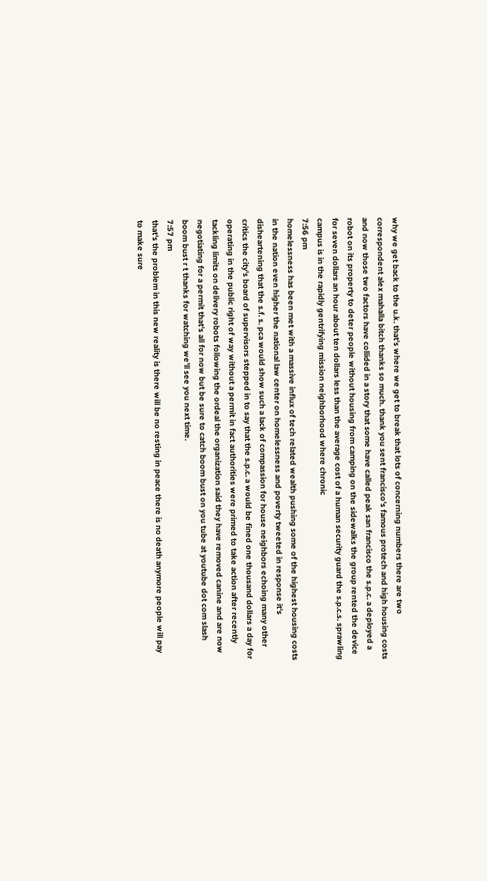why we get back to the u.k. that's where we get to break that lots of concerning numbers there are two correspondent alex mahalla bitch thanks so much. thank you sent francisco's famous protech and high housing costs and now those two factors have collided in a story that some have called peak san francisco the s.p.c. a deployed a robot on its property to deter people without housing from camping on the sidewalks the group rented the device for seven dollars an hour about ten dollars less than the average cost of a human security guard the s.p.c.s. sprawling campus is in the rapidly gentrifying mission neighborhood where chronic
7:56 pm
homelessness has been met with a massive influx of tech related wealth pushing some of the highest housing costs in the nation even higher the national law center on homelessness and poverty tweeted in response it's disheartening that the s.f. s. pca would show such a lack of compassion for house neighbors echoing many other critics the city's board of supervisors stepped in to say that the s.p.c. a would be fined one thousand dollars a day for operating in the public right of way without a permit in fact authorities were primed to take action after recently tackling limits on delivery robots following the ordeal the organization said they have removed canine and are now negotiating for a permit that's all for now but be sure to catch boom bust on you tube at youtube dot com slash boom bust r t thanks for watching we'll see you next time.
7:57 pm
that's the problem in this new reality is there will be no resting in peace there is no death anymore people will pay to make sure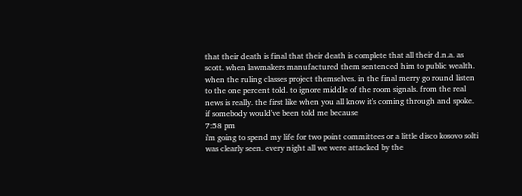that their death is final that their death is complete that all their d.n.a. as scott. when lawmakers manufactured them sentenced him to public wealth. when the ruling classes project themselves. in the final merry go round listen to the one percent told. to ignore middle of the room signals. from the real news is really. the first like when you all know it's coming through and spoke. if somebody would've been told me because
7:58 pm
i'm going to spend my life for two point committees or a little disco kosovo solti was clearly seen. every night all we were attacked by the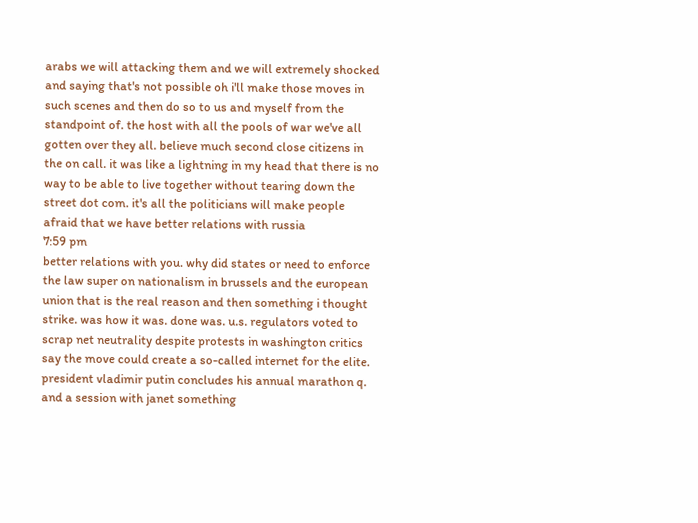arabs we will attacking them and we will extremely shocked and saying that's not possible oh i'll make those moves in such scenes and then do so to us and myself from the standpoint of. the host with all the pools of war we've all gotten over they all. believe much second close citizens in the on call. it was like a lightning in my head that there is no way to be able to live together without tearing down the street dot com. it's all the politicians will make people afraid that we have better relations with russia
7:59 pm
better relations with you. why did states or need to enforce the law super on nationalism in brussels and the european union that is the real reason and then something i thought strike. was how it was. done was. u.s. regulators voted to scrap net neutrality despite protests in washington critics say the move could create a so-called internet for the elite. president vladimir putin concludes his annual marathon q. and a session with janet something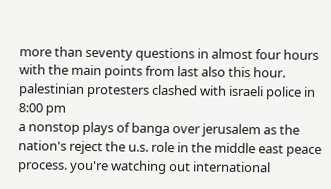more than seventy questions in almost four hours with the main points from last also this hour. palestinian protesters clashed with israeli police in
8:00 pm
a nonstop plays of banga over jerusalem as the nation's reject the u.s. role in the middle east peace process. you're watching out international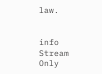law.


info Stream Only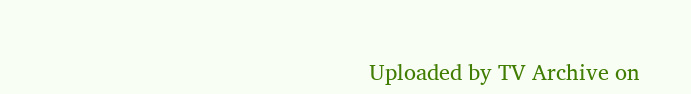Uploaded by TV Archive on